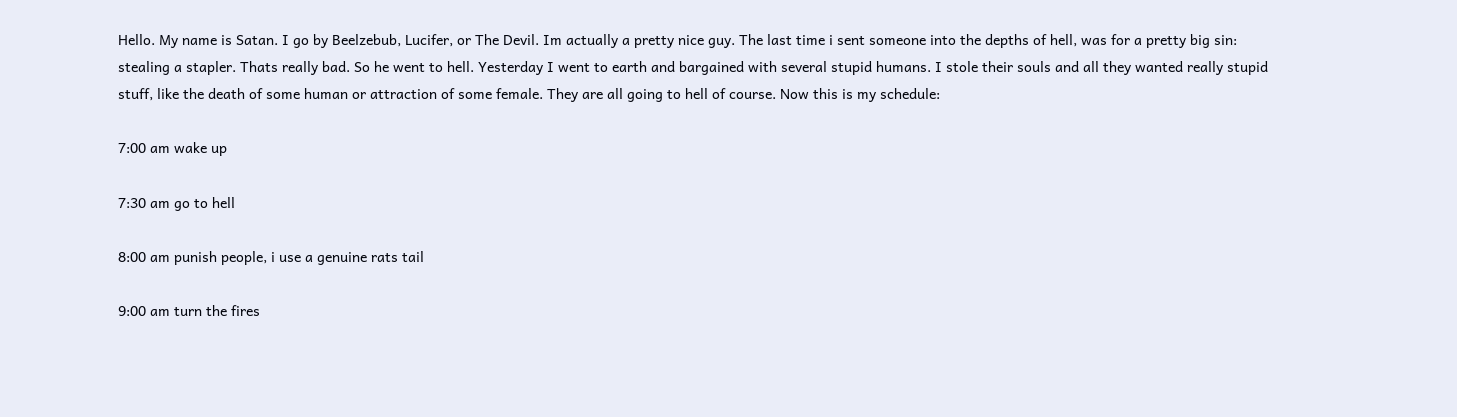Hello. My name is Satan. I go by Beelzebub, Lucifer, or The Devil. Im actually a pretty nice guy. The last time i sent someone into the depths of hell, was for a pretty big sin: stealing a stapler. Thats really bad. So he went to hell. Yesterday I went to earth and bargained with several stupid humans. I stole their souls and all they wanted really stupid stuff, like the death of some human or attraction of some female. They are all going to hell of course. Now this is my schedule:

7:00 am wake up

7:30 am go to hell

8:00 am punish people, i use a genuine rats tail

9:00 am turn the fires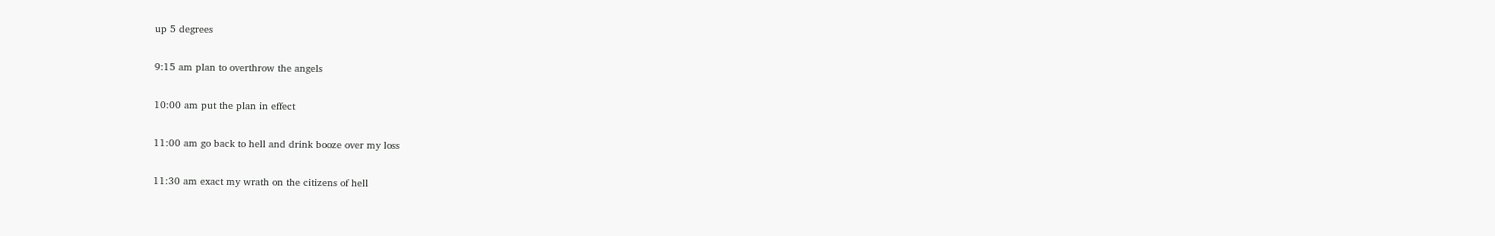up 5 degrees

9:15 am plan to overthrow the angels

10:00 am put the plan in effect

11:00 am go back to hell and drink booze over my loss

11:30 am exact my wrath on the citizens of hell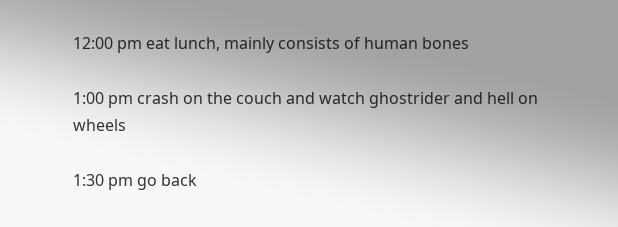12:00 pm eat lunch, mainly consists of human bones

1:00 pm crash on the couch and watch ghostrider and hell on wheels

1:30 pm go back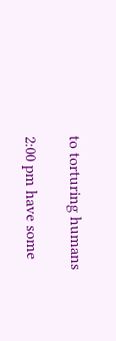to torturing humans

2:00 pm have some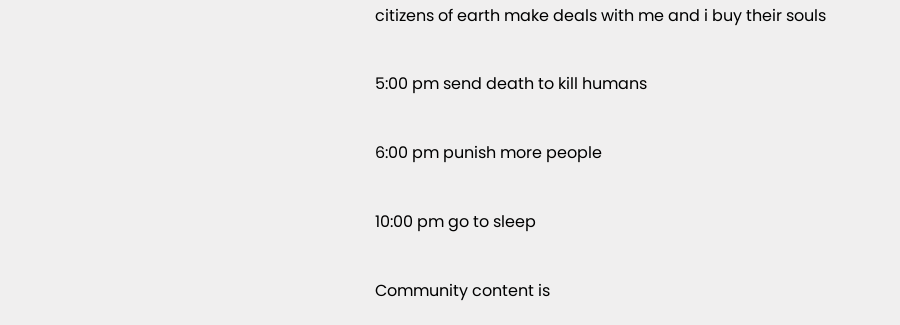citizens of earth make deals with me and i buy their souls

5:00 pm send death to kill humans

6:00 pm punish more people

10:00 pm go to sleep

Community content is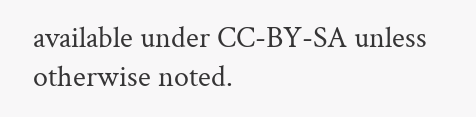available under CC-BY-SA unless otherwise noted.